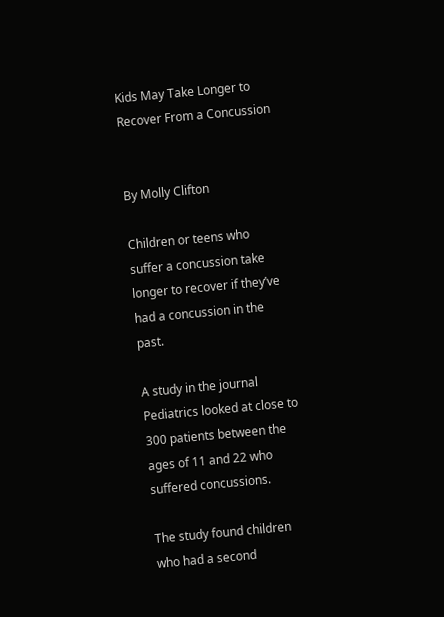Kids May Take Longer to Recover From a Concussion


By Molly Clifton

Children or teens who suffer a concussion take longer to recover if they’ve had a concussion in the past.

A study in the journal Pediatrics looked at close to 300 patients between the ages of 11 and 22 who suffered concussions.

The study found children who had a second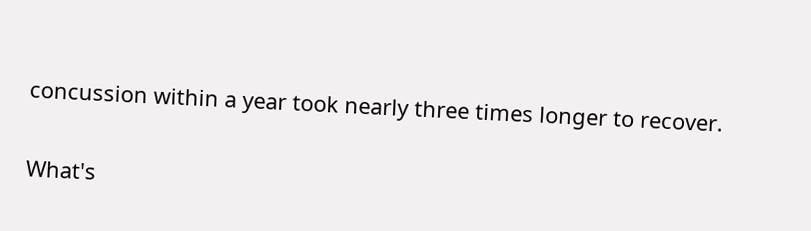concussion within a year took nearly three times longer to recover.


What's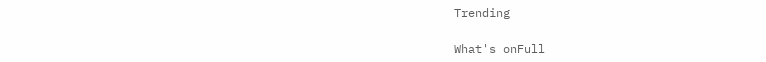Trending

What's onFull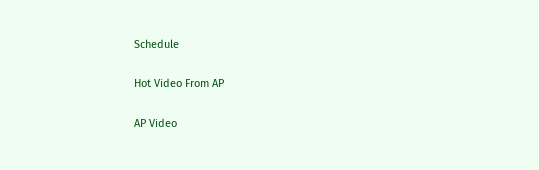Schedule

Hot Video From AP

AP Video